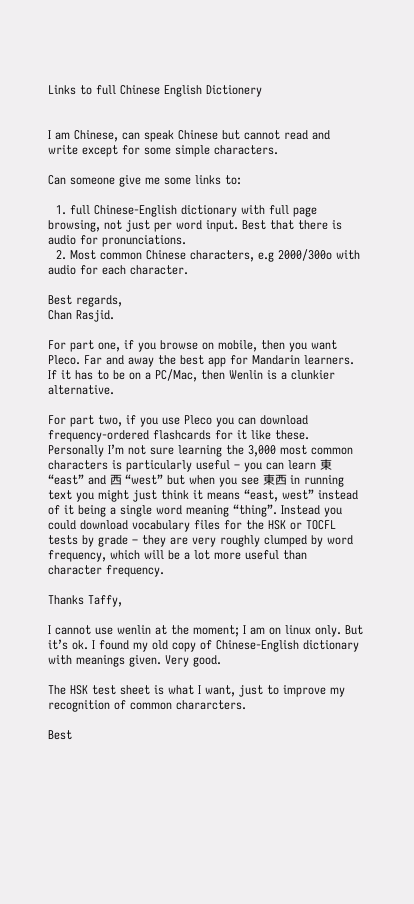Links to full Chinese English Dictionery


I am Chinese, can speak Chinese but cannot read and write except for some simple characters.

Can someone give me some links to:

  1. full Chinese-English dictionary with full page browsing, not just per word input. Best that there is audio for pronunciations.
  2. Most common Chinese characters, e.g 2000/300o with audio for each character.

Best regards,
Chan Rasjid.

For part one, if you browse on mobile, then you want Pleco. Far and away the best app for Mandarin learners. If it has to be on a PC/Mac, then Wenlin is a clunkier alternative.

For part two, if you use Pleco you can download frequency-ordered flashcards for it like these. Personally I’m not sure learning the 3,000 most common characters is particularly useful – you can learn 東 “east” and 西 “west” but when you see 東西 in running text you might just think it means “east, west” instead of it being a single word meaning “thing”. Instead you could download vocabulary files for the HSK or TOCFL tests by grade – they are very roughly clumped by word frequency, which will be a lot more useful than character frequency.

Thanks Taffy,

I cannot use wenlin at the moment; I am on linux only. But it’s ok. I found my old copy of Chinese-English dictionary with meanings given. Very good.

The HSK test sheet is what I want, just to improve my recognition of common chararcters.

Best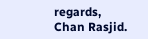regards,
Chan Rasjid.